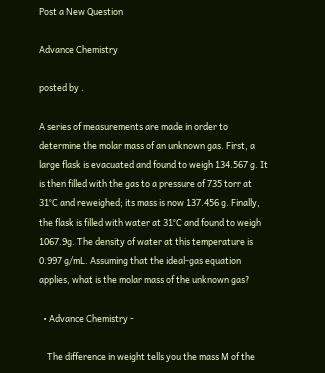Post a New Question

Advance Chemistry

posted by .

A series of measurements are made in order to determine the molar mass of an unknown gas. First, a large flask is evacuated and found to weigh 134.567 g. It is then filled with the gas to a pressure of 735 torr at 31°C and reweighed; its mass is now 137.456 g. Finally, the flask is filled with water at 31°C and found to weigh 1067.9g. The density of water at this temperature is 0.997 g/mL. Assuming that the ideal-gas equation applies, what is the molar mass of the unknown gas?

  • Advance Chemistry -

    The difference in weight tells you the mass M of the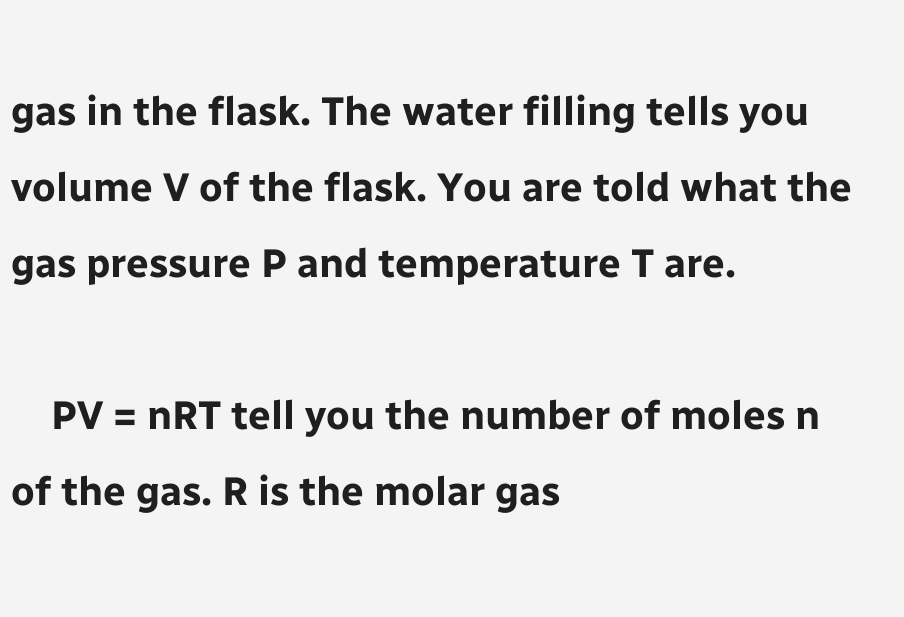gas in the flask. The water filling tells you volume V of the flask. You are told what the gas pressure P and temperature T are.

    PV = nRT tell you the number of moles n of the gas. R is the molar gas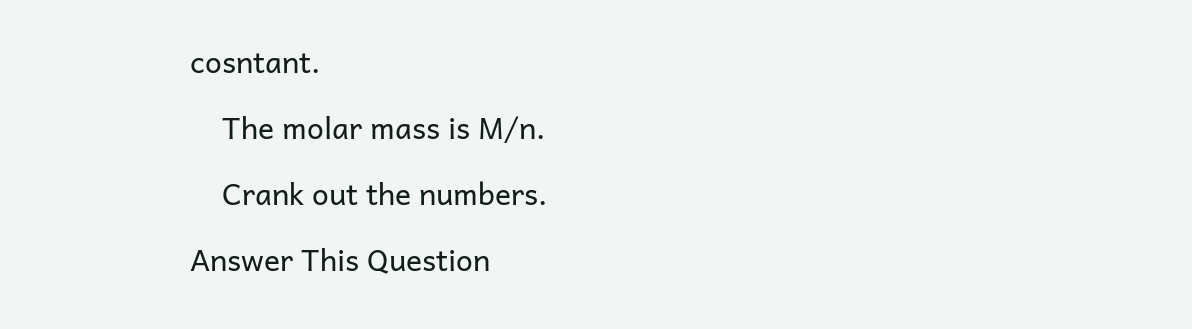cosntant.

    The molar mass is M/n.

    Crank out the numbers.

Answer This Question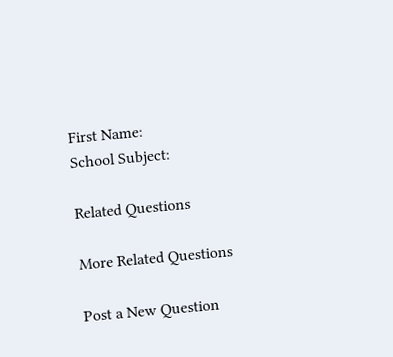First Name:
School Subject:

Related Questions

More Related Questions

Post a New Question